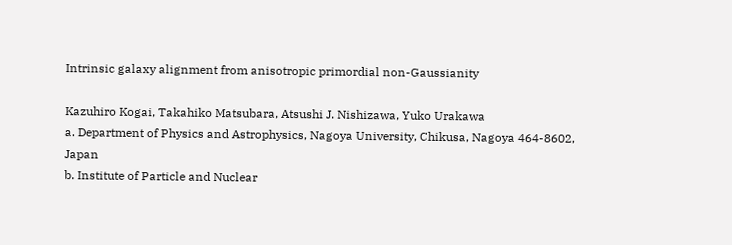Intrinsic galaxy alignment from anisotropic primordial non-Gaussianity

Kazuhiro Kogai, Takahiko Matsubara, Atsushi J. Nishizawa, Yuko Urakawa
a. Department of Physics and Astrophysics, Nagoya University, Chikusa, Nagoya 464-8602, Japan
b. Institute of Particle and Nuclear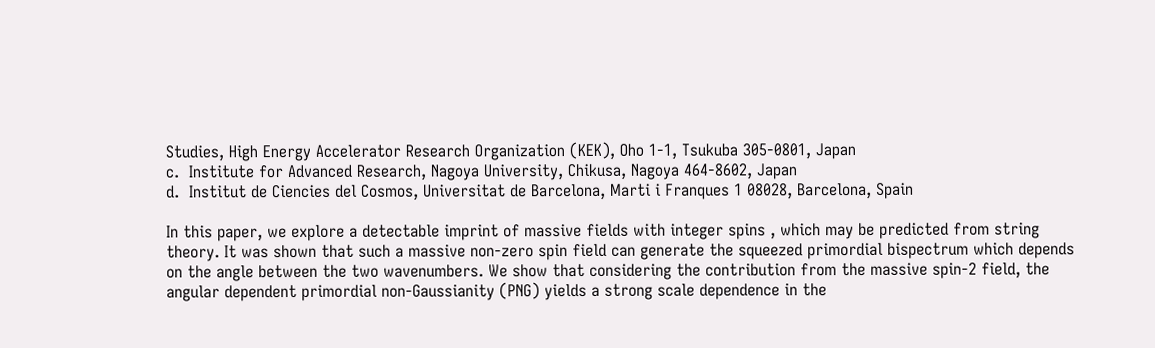Studies, High Energy Accelerator Research Organization (KEK), Oho 1-1, Tsukuba 305-0801, Japan
c.  Institute for Advanced Research, Nagoya University, Chikusa, Nagoya 464-8602, Japan
d.  Institut de Ciencies del Cosmos, Universitat de Barcelona, Marti i Franques 1 08028, Barcelona, Spain

In this paper, we explore a detectable imprint of massive fields with integer spins , which may be predicted from string theory. It was shown that such a massive non-zero spin field can generate the squeezed primordial bispectrum which depends on the angle between the two wavenumbers. We show that considering the contribution from the massive spin-2 field, the angular dependent primordial non-Gaussianity (PNG) yields a strong scale dependence in the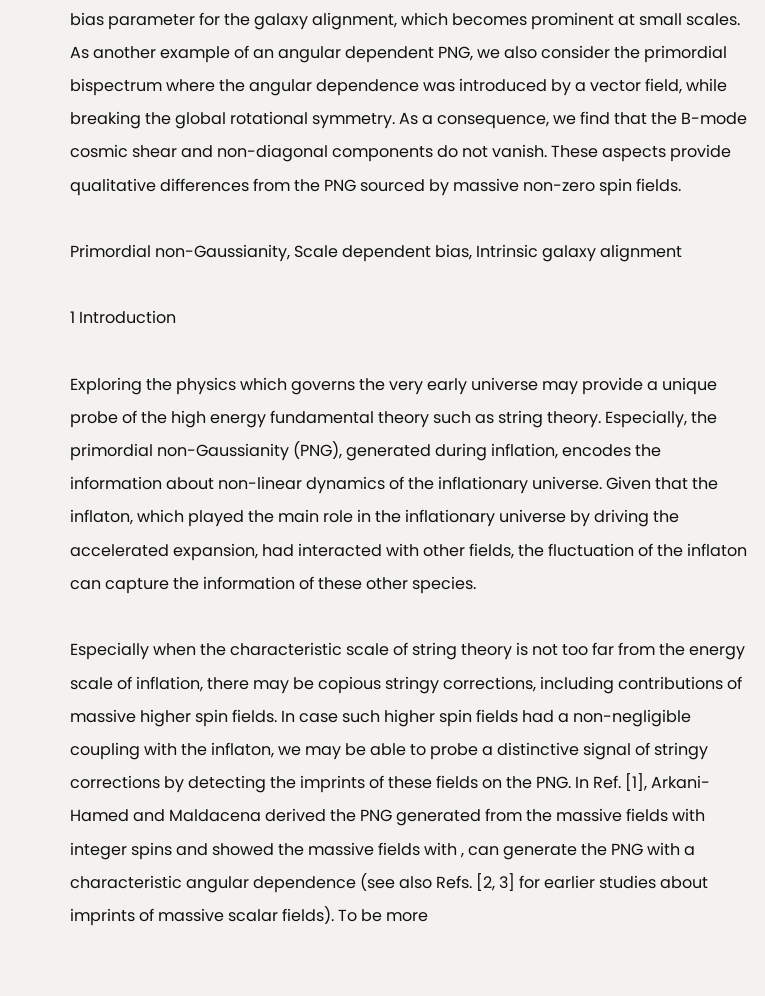bias parameter for the galaxy alignment, which becomes prominent at small scales. As another example of an angular dependent PNG, we also consider the primordial bispectrum where the angular dependence was introduced by a vector field, while breaking the global rotational symmetry. As a consequence, we find that the B-mode cosmic shear and non-diagonal components do not vanish. These aspects provide qualitative differences from the PNG sourced by massive non-zero spin fields.

Primordial non-Gaussianity, Scale dependent bias, Intrinsic galaxy alignment

1 Introduction

Exploring the physics which governs the very early universe may provide a unique probe of the high energy fundamental theory such as string theory. Especially, the primordial non-Gaussianity (PNG), generated during inflation, encodes the information about non-linear dynamics of the inflationary universe. Given that the inflaton, which played the main role in the inflationary universe by driving the accelerated expansion, had interacted with other fields, the fluctuation of the inflaton can capture the information of these other species.

Especially when the characteristic scale of string theory is not too far from the energy scale of inflation, there may be copious stringy corrections, including contributions of massive higher spin fields. In case such higher spin fields had a non-negligible coupling with the inflaton, we may be able to probe a distinctive signal of stringy corrections by detecting the imprints of these fields on the PNG. In Ref. [1], Arkani-Hamed and Maldacena derived the PNG generated from the massive fields with integer spins and showed the massive fields with , can generate the PNG with a characteristic angular dependence (see also Refs. [2, 3] for earlier studies about imprints of massive scalar fields). To be more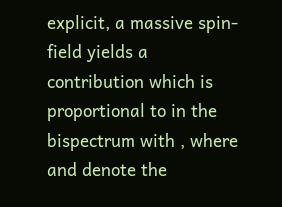explicit, a massive spin- field yields a contribution which is proportional to in the bispectrum with , where and denote the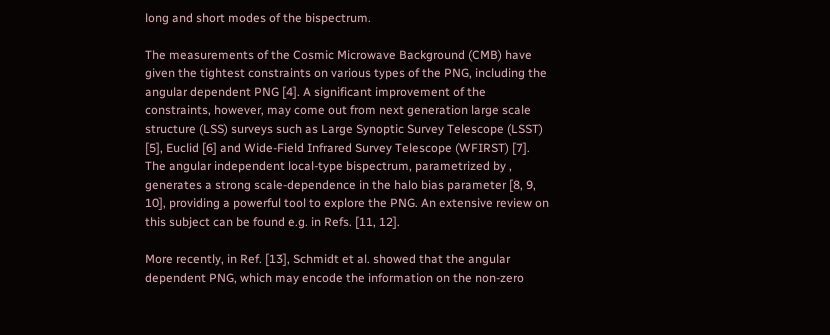long and short modes of the bispectrum.

The measurements of the Cosmic Microwave Background (CMB) have given the tightest constraints on various types of the PNG, including the angular dependent PNG [4]. A significant improvement of the constraints, however, may come out from next generation large scale structure (LSS) surveys such as Large Synoptic Survey Telescope (LSST) [5], Euclid [6] and Wide-Field Infrared Survey Telescope (WFIRST) [7]. The angular independent local-type bispectrum, parametrized by , generates a strong scale-dependence in the halo bias parameter [8, 9, 10], providing a powerful tool to explore the PNG. An extensive review on this subject can be found e.g. in Refs. [11, 12].

More recently, in Ref. [13], Schmidt et al. showed that the angular dependent PNG, which may encode the information on the non-zero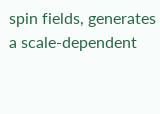spin fields, generates a scale-dependent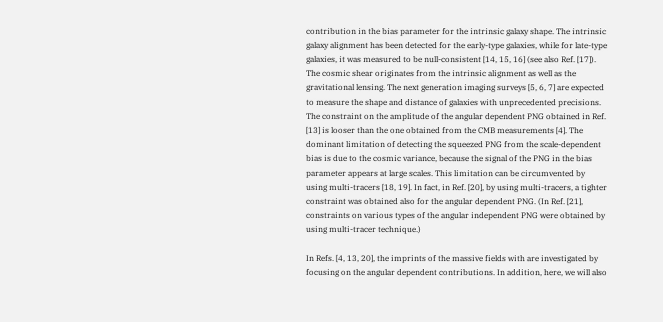contribution in the bias parameter for the intrinsic galaxy shape. The intrinsic galaxy alignment has been detected for the early-type galaxies, while for late-type galaxies, it was measured to be null-consistent [14, 15, 16] (see also Ref. [17]). The cosmic shear originates from the intrinsic alignment as well as the gravitational lensing. The next generation imaging surveys [5, 6, 7] are expected to measure the shape and distance of galaxies with unprecedented precisions. The constraint on the amplitude of the angular dependent PNG obtained in Ref. [13] is looser than the one obtained from the CMB measurements [4]. The dominant limitation of detecting the squeezed PNG from the scale-dependent bias is due to the cosmic variance, because the signal of the PNG in the bias parameter appears at large scales. This limitation can be circumvented by using multi-tracers [18, 19]. In fact, in Ref. [20], by using multi-tracers, a tighter constraint was obtained also for the angular dependent PNG. (In Ref. [21], constraints on various types of the angular independent PNG were obtained by using multi-tracer technique.)

In Refs. [4, 13, 20], the imprints of the massive fields with are investigated by focusing on the angular dependent contributions. In addition, here, we will also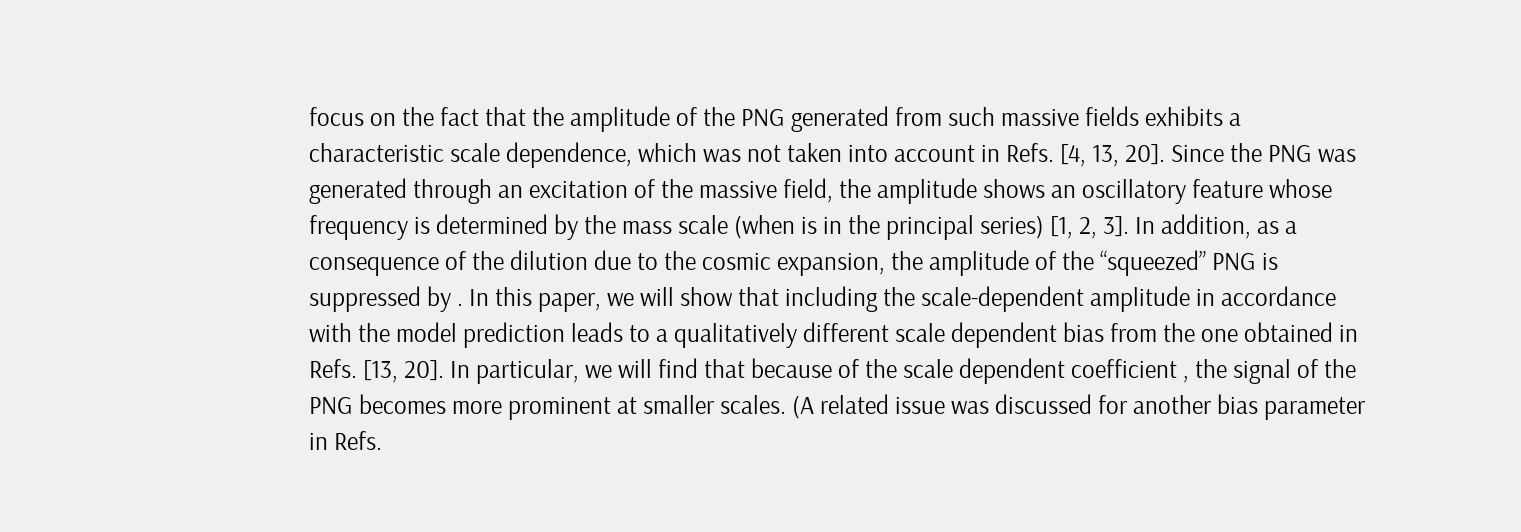focus on the fact that the amplitude of the PNG generated from such massive fields exhibits a characteristic scale dependence, which was not taken into account in Refs. [4, 13, 20]. Since the PNG was generated through an excitation of the massive field, the amplitude shows an oscillatory feature whose frequency is determined by the mass scale (when is in the principal series) [1, 2, 3]. In addition, as a consequence of the dilution due to the cosmic expansion, the amplitude of the “squeezed” PNG is suppressed by . In this paper, we will show that including the scale-dependent amplitude in accordance with the model prediction leads to a qualitatively different scale dependent bias from the one obtained in Refs. [13, 20]. In particular, we will find that because of the scale dependent coefficient , the signal of the PNG becomes more prominent at smaller scales. (A related issue was discussed for another bias parameter in Refs.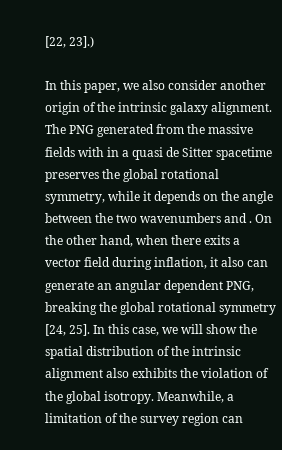[22, 23].)

In this paper, we also consider another origin of the intrinsic galaxy alignment. The PNG generated from the massive fields with in a quasi de Sitter spacetime preserves the global rotational symmetry, while it depends on the angle between the two wavenumbers and . On the other hand, when there exits a vector field during inflation, it also can generate an angular dependent PNG, breaking the global rotational symmetry [24, 25]. In this case, we will show the spatial distribution of the intrinsic alignment also exhibits the violation of the global isotropy. Meanwhile, a limitation of the survey region can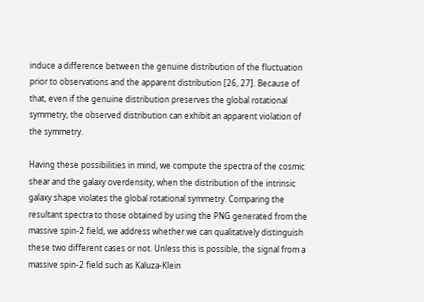induce a difference between the genuine distribution of the fluctuation prior to observations and the apparent distribution [26, 27]. Because of that, even if the genuine distribution preserves the global rotational symmetry, the observed distribution can exhibit an apparent violation of the symmetry.

Having these possibilities in mind, we compute the spectra of the cosmic shear and the galaxy overdensity, when the distribution of the intrinsic galaxy shape violates the global rotational symmetry. Comparing the resultant spectra to those obtained by using the PNG generated from the massive spin-2 field, we address whether we can qualitatively distinguish these two different cases or not. Unless this is possible, the signal from a massive spin-2 field such as Kaluza-Klein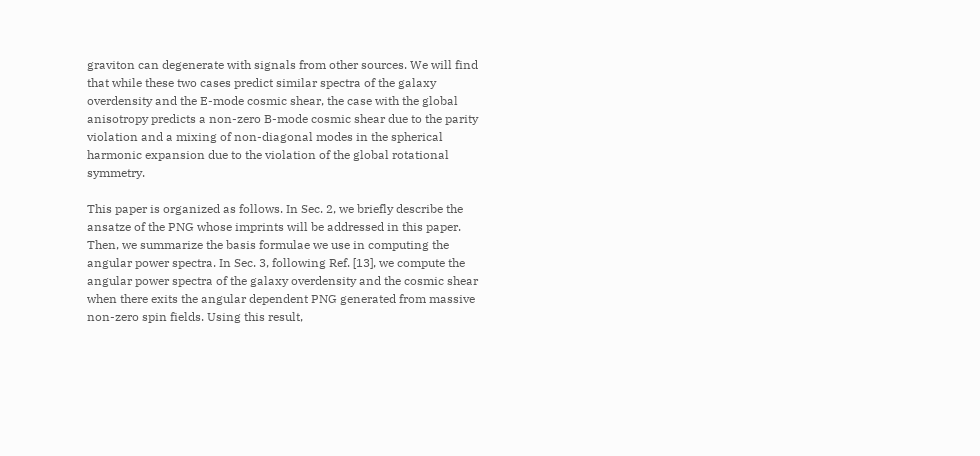graviton can degenerate with signals from other sources. We will find that while these two cases predict similar spectra of the galaxy overdensity and the E-mode cosmic shear, the case with the global anisotropy predicts a non-zero B-mode cosmic shear due to the parity violation and a mixing of non-diagonal modes in the spherical harmonic expansion due to the violation of the global rotational symmetry.

This paper is organized as follows. In Sec. 2, we briefly describe the ansatze of the PNG whose imprints will be addressed in this paper. Then, we summarize the basis formulae we use in computing the angular power spectra. In Sec. 3, following Ref. [13], we compute the angular power spectra of the galaxy overdensity and the cosmic shear when there exits the angular dependent PNG generated from massive non-zero spin fields. Using this result,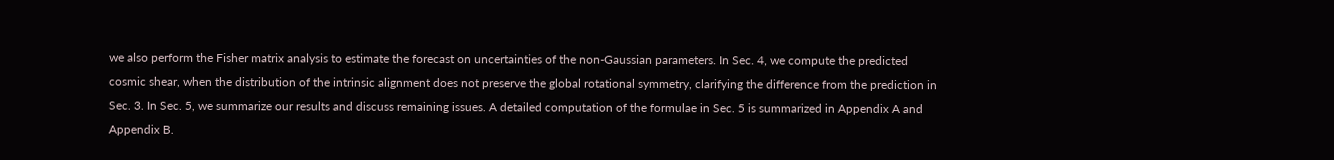we also perform the Fisher matrix analysis to estimate the forecast on uncertainties of the non-Gaussian parameters. In Sec. 4, we compute the predicted cosmic shear, when the distribution of the intrinsic alignment does not preserve the global rotational symmetry, clarifying the difference from the prediction in Sec. 3. In Sec. 5, we summarize our results and discuss remaining issues. A detailed computation of the formulae in Sec. 5 is summarized in Appendix A and Appendix B.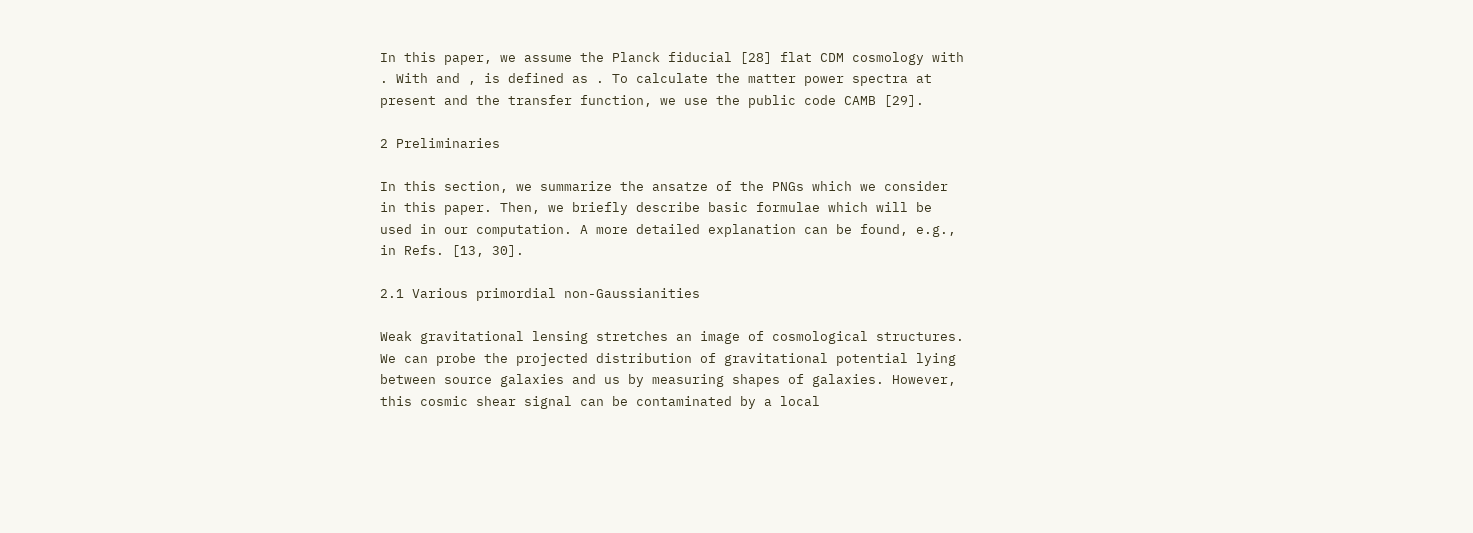In this paper, we assume the Planck fiducial [28] flat CDM cosmology with . With and , is defined as . To calculate the matter power spectra at present and the transfer function, we use the public code CAMB [29].

2 Preliminaries

In this section, we summarize the ansatze of the PNGs which we consider in this paper. Then, we briefly describe basic formulae which will be used in our computation. A more detailed explanation can be found, e.g., in Refs. [13, 30].

2.1 Various primordial non-Gaussianities

Weak gravitational lensing stretches an image of cosmological structures. We can probe the projected distribution of gravitational potential lying between source galaxies and us by measuring shapes of galaxies. However, this cosmic shear signal can be contaminated by a local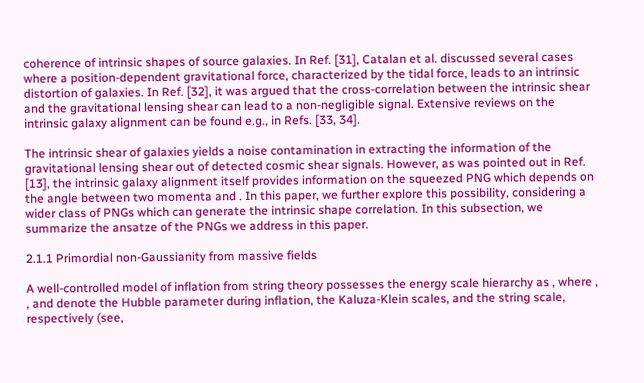coherence of intrinsic shapes of source galaxies. In Ref. [31], Catalan et al. discussed several cases where a position-dependent gravitational force, characterized by the tidal force, leads to an intrinsic distortion of galaxies. In Ref. [32], it was argued that the cross-correlation between the intrinsic shear and the gravitational lensing shear can lead to a non-negligible signal. Extensive reviews on the intrinsic galaxy alignment can be found e.g., in Refs. [33, 34].

The intrinsic shear of galaxies yields a noise contamination in extracting the information of the gravitational lensing shear out of detected cosmic shear signals. However, as was pointed out in Ref. [13], the intrinsic galaxy alignment itself provides information on the squeezed PNG which depends on the angle between two momenta and . In this paper, we further explore this possibility, considering a wider class of PNGs which can generate the intrinsic shape correlation. In this subsection, we summarize the ansatze of the PNGs we address in this paper.

2.1.1 Primordial non-Gaussianity from massive fields

A well-controlled model of inflation from string theory possesses the energy scale hierarchy as , where , , and denote the Hubble parameter during inflation, the Kaluza-Klein scales, and the string scale, respectively (see,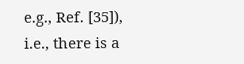e.g., Ref. [35]), i.e., there is a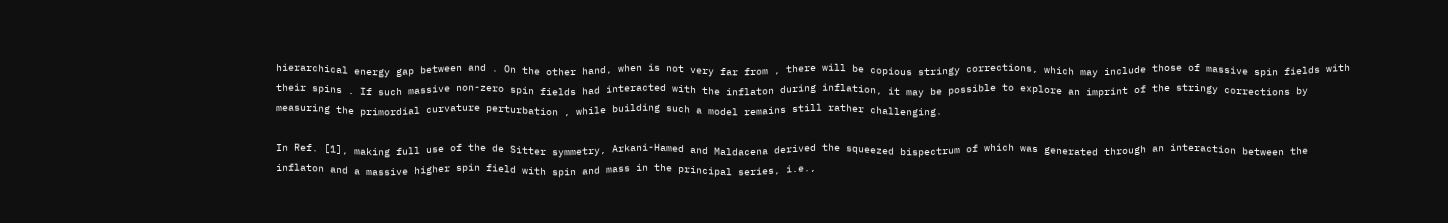hierarchical energy gap between and . On the other hand, when is not very far from , there will be copious stringy corrections, which may include those of massive spin fields with their spins . If such massive non-zero spin fields had interacted with the inflaton during inflation, it may be possible to explore an imprint of the stringy corrections by measuring the primordial curvature perturbation , while building such a model remains still rather challenging.

In Ref. [1], making full use of the de Sitter symmetry, Arkani-Hamed and Maldacena derived the squeezed bispectrum of which was generated through an interaction between the inflaton and a massive higher spin field with spin and mass in the principal series, i.e.,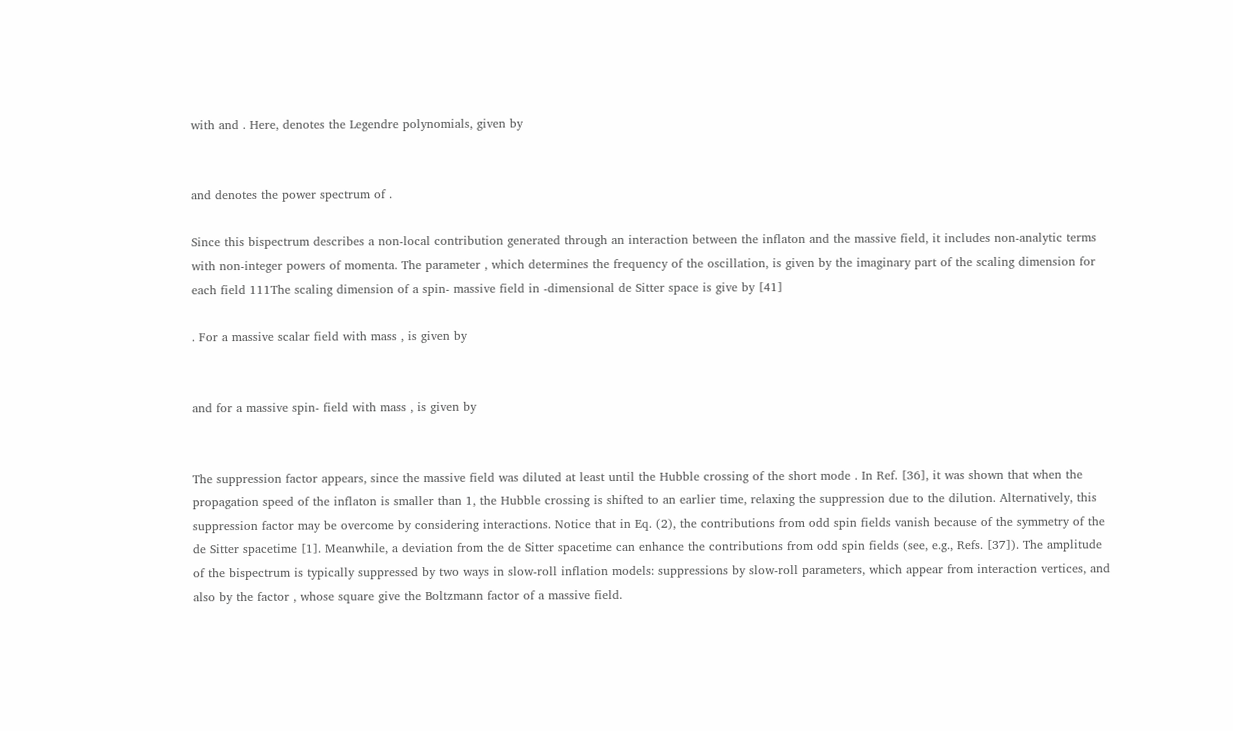with and . Here, denotes the Legendre polynomials, given by


and denotes the power spectrum of .

Since this bispectrum describes a non-local contribution generated through an interaction between the inflaton and the massive field, it includes non-analytic terms with non-integer powers of momenta. The parameter , which determines the frequency of the oscillation, is given by the imaginary part of the scaling dimension for each field 111The scaling dimension of a spin- massive field in -dimensional de Sitter space is give by [41]

. For a massive scalar field with mass , is given by


and for a massive spin- field with mass , is given by


The suppression factor appears, since the massive field was diluted at least until the Hubble crossing of the short mode . In Ref. [36], it was shown that when the propagation speed of the inflaton is smaller than 1, the Hubble crossing is shifted to an earlier time, relaxing the suppression due to the dilution. Alternatively, this suppression factor may be overcome by considering interactions. Notice that in Eq. (2), the contributions from odd spin fields vanish because of the symmetry of the de Sitter spacetime [1]. Meanwhile, a deviation from the de Sitter spacetime can enhance the contributions from odd spin fields (see, e.g., Refs. [37]). The amplitude of the bispectrum is typically suppressed by two ways in slow-roll inflation models: suppressions by slow-roll parameters, which appear from interaction vertices, and also by the factor , whose square give the Boltzmann factor of a massive field.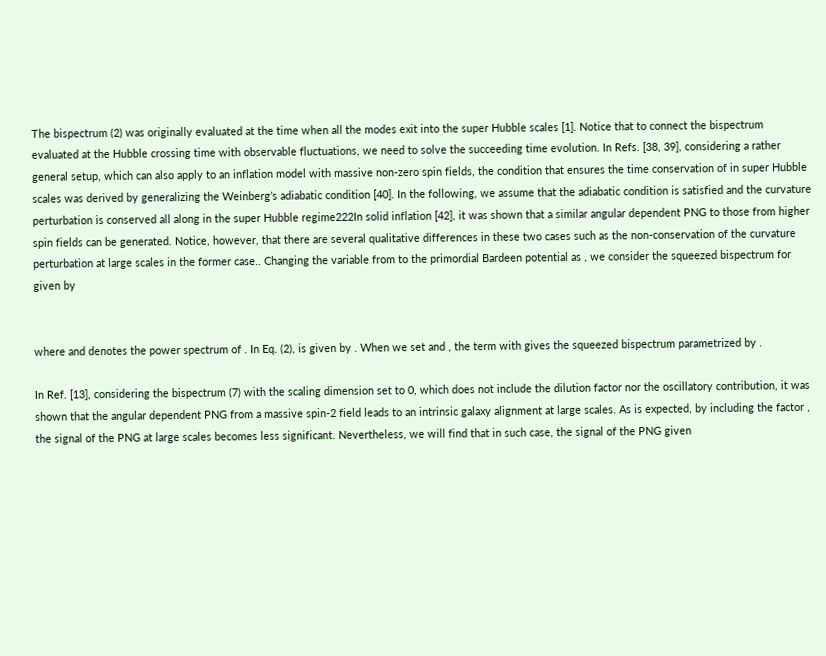The bispectrum (2) was originally evaluated at the time when all the modes exit into the super Hubble scales [1]. Notice that to connect the bispectrum evaluated at the Hubble crossing time with observable fluctuations, we need to solve the succeeding time evolution. In Refs. [38, 39], considering a rather general setup, which can also apply to an inflation model with massive non-zero spin fields, the condition that ensures the time conservation of in super Hubble scales was derived by generalizing the Weinberg’s adiabatic condition [40]. In the following, we assume that the adiabatic condition is satisfied and the curvature perturbation is conserved all along in the super Hubble regime222In solid inflation [42], it was shown that a similar angular dependent PNG to those from higher spin fields can be generated. Notice, however, that there are several qualitative differences in these two cases such as the non-conservation of the curvature perturbation at large scales in the former case.. Changing the variable from to the primordial Bardeen potential as , we consider the squeezed bispectrum for given by


where and denotes the power spectrum of . In Eq. (2), is given by . When we set and , the term with gives the squeezed bispectrum parametrized by .

In Ref. [13], considering the bispectrum (7) with the scaling dimension set to 0, which does not include the dilution factor nor the oscillatory contribution, it was shown that the angular dependent PNG from a massive spin-2 field leads to an intrinsic galaxy alignment at large scales. As is expected, by including the factor , the signal of the PNG at large scales becomes less significant. Nevertheless, we will find that in such case, the signal of the PNG given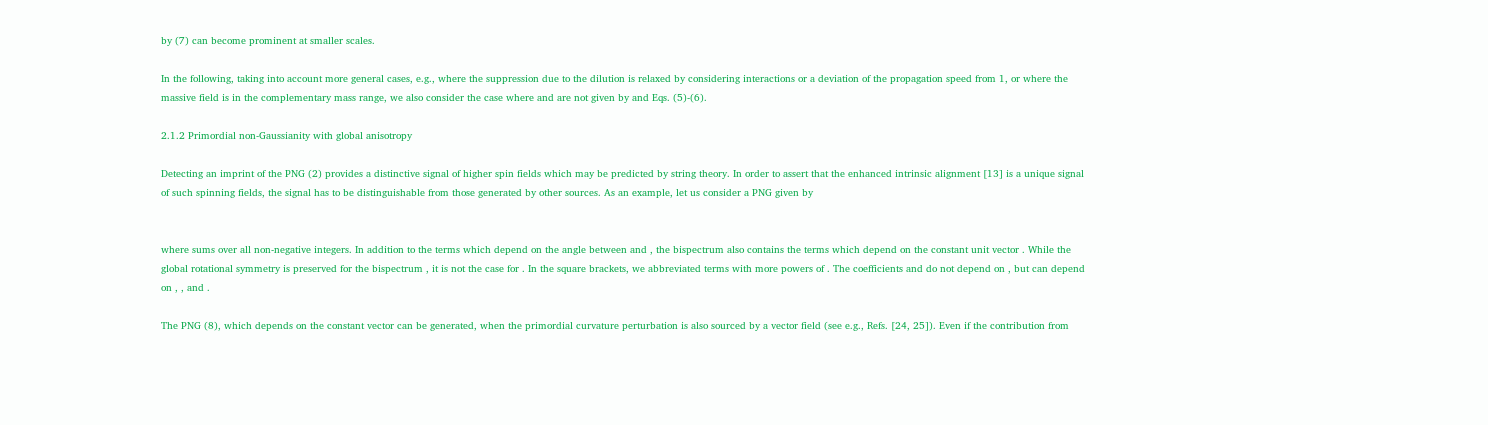by (7) can become prominent at smaller scales.

In the following, taking into account more general cases, e.g., where the suppression due to the dilution is relaxed by considering interactions or a deviation of the propagation speed from 1, or where the massive field is in the complementary mass range, we also consider the case where and are not given by and Eqs. (5)-(6).

2.1.2 Primordial non-Gaussianity with global anisotropy

Detecting an imprint of the PNG (2) provides a distinctive signal of higher spin fields which may be predicted by string theory. In order to assert that the enhanced intrinsic alignment [13] is a unique signal of such spinning fields, the signal has to be distinguishable from those generated by other sources. As an example, let us consider a PNG given by


where sums over all non-negative integers. In addition to the terms which depend on the angle between and , the bispectrum also contains the terms which depend on the constant unit vector . While the global rotational symmetry is preserved for the bispectrum , it is not the case for . In the square brackets, we abbreviated terms with more powers of . The coefficients and do not depend on , but can depend on , , and .

The PNG (8), which depends on the constant vector can be generated, when the primordial curvature perturbation is also sourced by a vector field (see e.g., Refs. [24, 25]). Even if the contribution from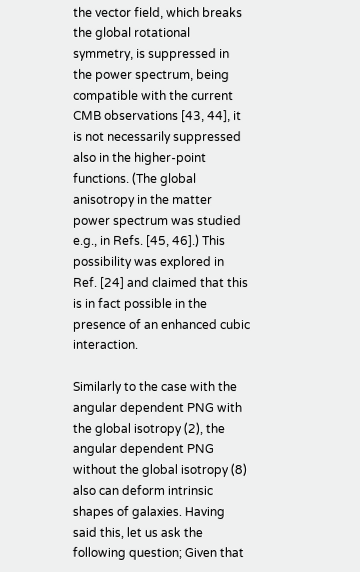the vector field, which breaks the global rotational symmetry, is suppressed in the power spectrum, being compatible with the current CMB observations [43, 44], it is not necessarily suppressed also in the higher-point functions. (The global anisotropy in the matter power spectrum was studied e.g., in Refs. [45, 46].) This possibility was explored in Ref. [24] and claimed that this is in fact possible in the presence of an enhanced cubic interaction.

Similarly to the case with the angular dependent PNG with the global isotropy (2), the angular dependent PNG without the global isotropy (8) also can deform intrinsic shapes of galaxies. Having said this, let us ask the following question; Given that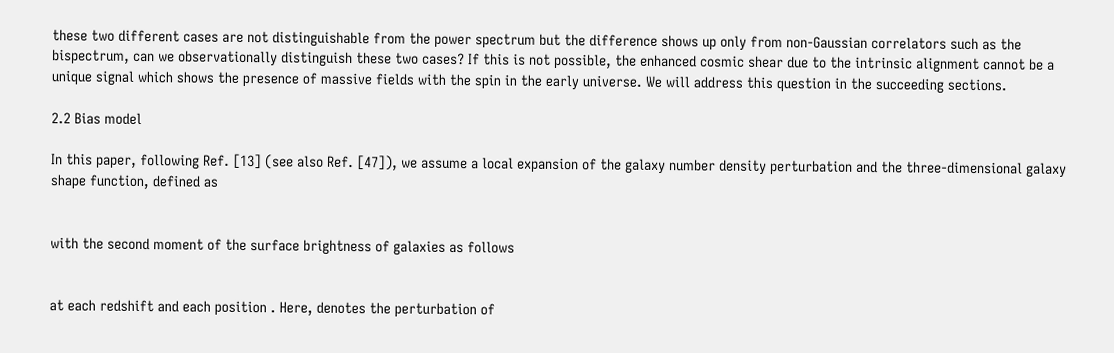these two different cases are not distinguishable from the power spectrum but the difference shows up only from non-Gaussian correlators such as the bispectrum, can we observationally distinguish these two cases? If this is not possible, the enhanced cosmic shear due to the intrinsic alignment cannot be a unique signal which shows the presence of massive fields with the spin in the early universe. We will address this question in the succeeding sections.

2.2 Bias model

In this paper, following Ref. [13] (see also Ref. [47]), we assume a local expansion of the galaxy number density perturbation and the three-dimensional galaxy shape function, defined as


with the second moment of the surface brightness of galaxies as follows


at each redshift and each position . Here, denotes the perturbation of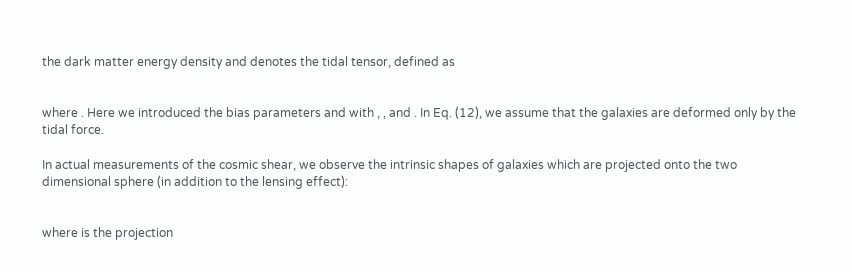the dark matter energy density and denotes the tidal tensor, defined as


where . Here we introduced the bias parameters and with , , and . In Eq. (12), we assume that the galaxies are deformed only by the tidal force.

In actual measurements of the cosmic shear, we observe the intrinsic shapes of galaxies which are projected onto the two dimensional sphere (in addition to the lensing effect):


where is the projection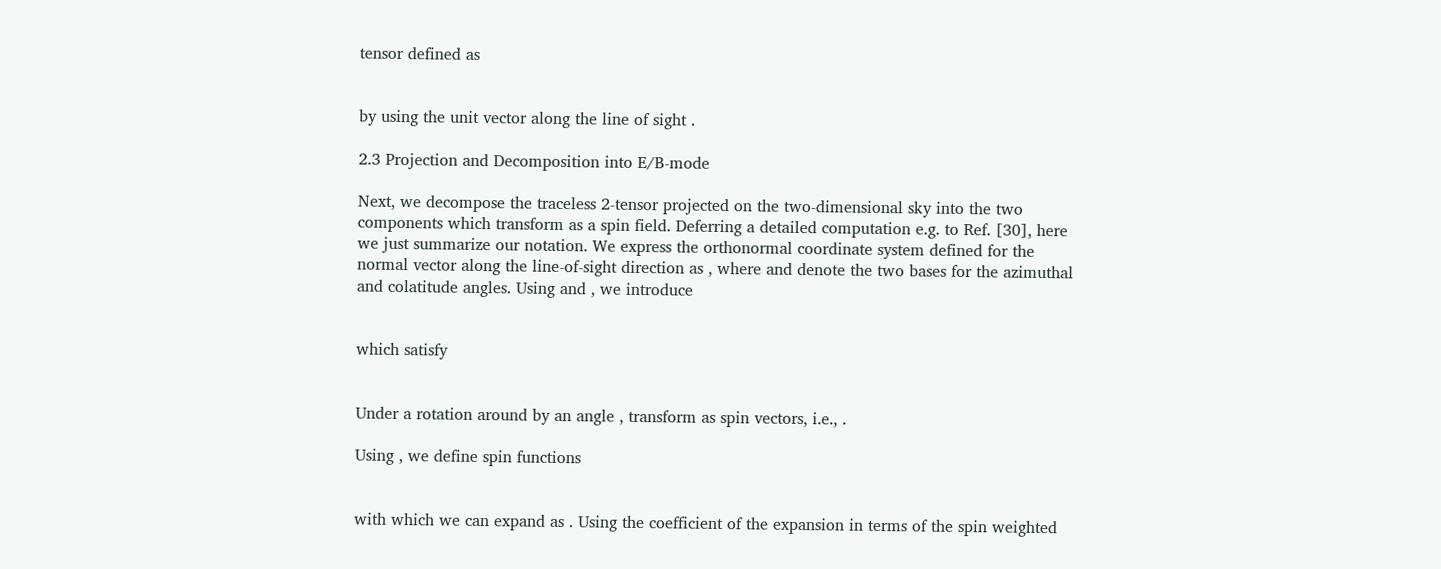tensor defined as


by using the unit vector along the line of sight .

2.3 Projection and Decomposition into E/B-mode

Next, we decompose the traceless 2-tensor projected on the two-dimensional sky into the two components which transform as a spin field. Deferring a detailed computation e.g. to Ref. [30], here we just summarize our notation. We express the orthonormal coordinate system defined for the normal vector along the line-of-sight direction as , where and denote the two bases for the azimuthal and colatitude angles. Using and , we introduce


which satisfy


Under a rotation around by an angle , transform as spin vectors, i.e., .

Using , we define spin functions


with which we can expand as . Using the coefficient of the expansion in terms of the spin weighted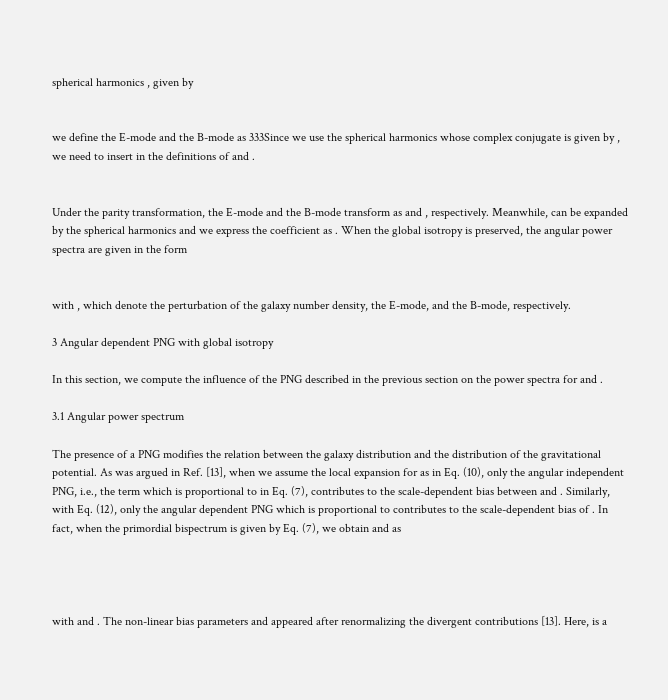spherical harmonics , given by


we define the E-mode and the B-mode as 333Since we use the spherical harmonics whose complex conjugate is given by , we need to insert in the definitions of and .


Under the parity transformation, the E-mode and the B-mode transform as and , respectively. Meanwhile, can be expanded by the spherical harmonics and we express the coefficient as . When the global isotropy is preserved, the angular power spectra are given in the form


with , which denote the perturbation of the galaxy number density, the E-mode, and the B-mode, respectively.

3 Angular dependent PNG with global isotropy

In this section, we compute the influence of the PNG described in the previous section on the power spectra for and .

3.1 Angular power spectrum

The presence of a PNG modifies the relation between the galaxy distribution and the distribution of the gravitational potential. As was argued in Ref. [13], when we assume the local expansion for as in Eq. (10), only the angular independent PNG, i.e., the term which is proportional to in Eq. (7), contributes to the scale-dependent bias between and . Similarly, with Eq. (12), only the angular dependent PNG which is proportional to contributes to the scale-dependent bias of . In fact, when the primordial bispectrum is given by Eq. (7), we obtain and as




with and . The non-linear bias parameters and appeared after renormalizing the divergent contributions [13]. Here, is a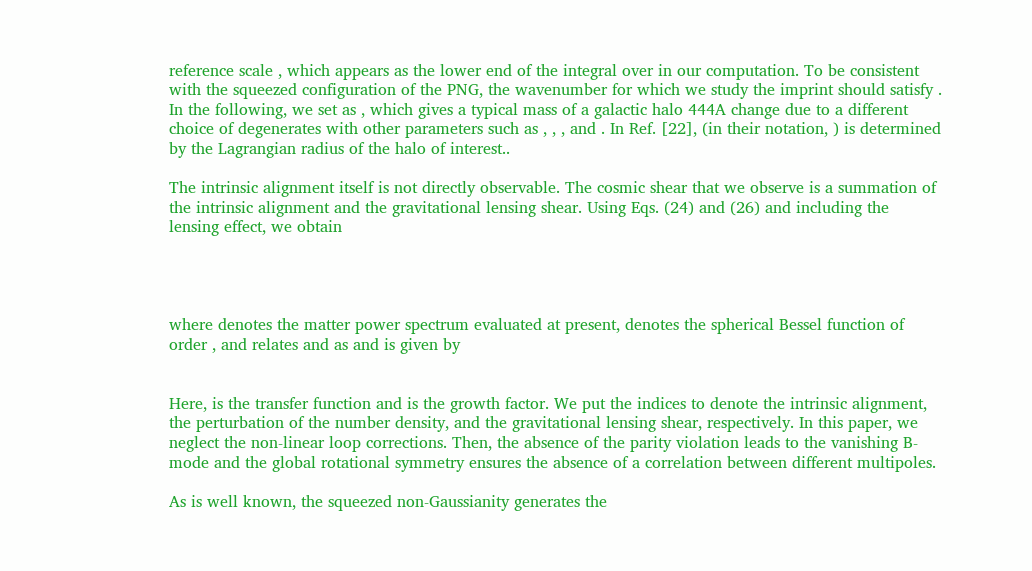reference scale , which appears as the lower end of the integral over in our computation. To be consistent with the squeezed configuration of the PNG, the wavenumber for which we study the imprint should satisfy . In the following, we set as , which gives a typical mass of a galactic halo 444A change due to a different choice of degenerates with other parameters such as , , , and . In Ref. [22], (in their notation, ) is determined by the Lagrangian radius of the halo of interest..

The intrinsic alignment itself is not directly observable. The cosmic shear that we observe is a summation of the intrinsic alignment and the gravitational lensing shear. Using Eqs. (24) and (26) and including the lensing effect, we obtain




where denotes the matter power spectrum evaluated at present, denotes the spherical Bessel function of order , and relates and as and is given by


Here, is the transfer function and is the growth factor. We put the indices to denote the intrinsic alignment, the perturbation of the number density, and the gravitational lensing shear, respectively. In this paper, we neglect the non-linear loop corrections. Then, the absence of the parity violation leads to the vanishing B-mode and the global rotational symmetry ensures the absence of a correlation between different multipoles.

As is well known, the squeezed non-Gaussianity generates the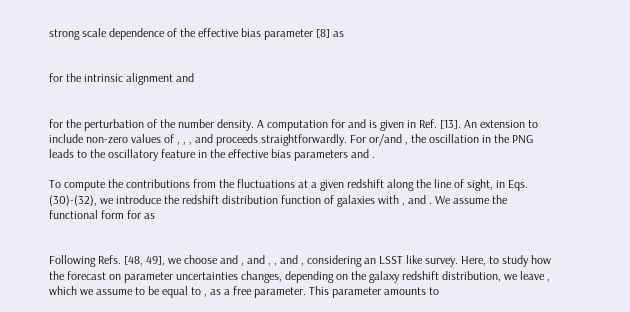strong scale dependence of the effective bias parameter [8] as


for the intrinsic alignment and


for the perturbation of the number density. A computation for and is given in Ref. [13]. An extension to include non-zero values of , , , and proceeds straightforwardly. For or/and , the oscillation in the PNG leads to the oscillatory feature in the effective bias parameters and .

To compute the contributions from the fluctuations at a given redshift along the line of sight, in Eqs. (30)-(32), we introduce the redshift distribution function of galaxies with , and . We assume the functional form for as


Following Refs. [48, 49], we choose and , and , , and , considering an LSST like survey. Here, to study how the forecast on parameter uncertainties changes, depending on the galaxy redshift distribution, we leave , which we assume to be equal to , as a free parameter. This parameter amounts to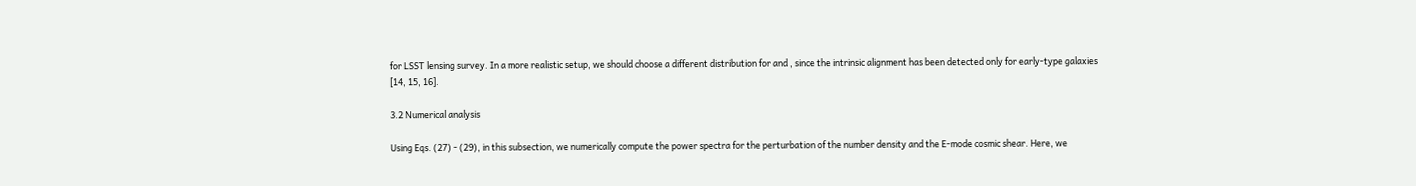for LSST lensing survey. In a more realistic setup, we should choose a different distribution for and , since the intrinsic alignment has been detected only for early-type galaxies  [14, 15, 16].

3.2 Numerical analysis

Using Eqs. (27) - (29), in this subsection, we numerically compute the power spectra for the perturbation of the number density and the E-mode cosmic shear. Here, we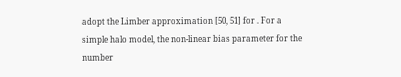adopt the Limber approximation [50, 51] for . For a simple halo model, the non-linear bias parameter for the number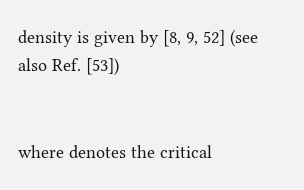density is given by [8, 9, 52] (see also Ref. [53])


where denotes the critical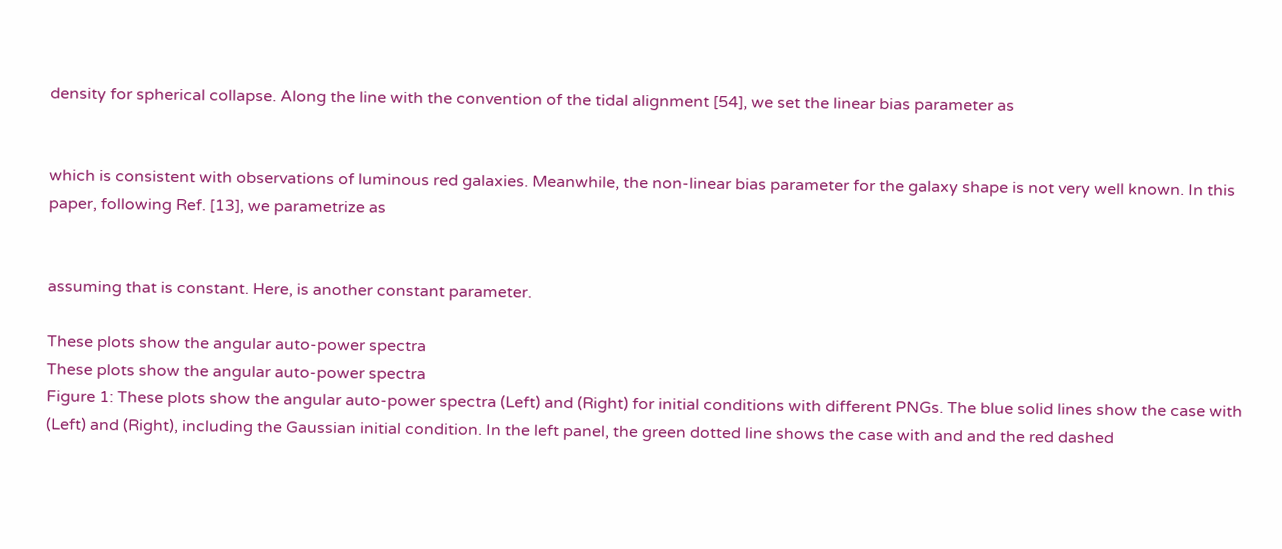density for spherical collapse. Along the line with the convention of the tidal alignment [54], we set the linear bias parameter as


which is consistent with observations of luminous red galaxies. Meanwhile, the non-linear bias parameter for the galaxy shape is not very well known. In this paper, following Ref. [13], we parametrize as


assuming that is constant. Here, is another constant parameter.

These plots show the angular auto-power spectra
These plots show the angular auto-power spectra
Figure 1: These plots show the angular auto-power spectra (Left) and (Right) for initial conditions with different PNGs. The blue solid lines show the case with (Left) and (Right), including the Gaussian initial condition. In the left panel, the green dotted line shows the case with and and the red dashed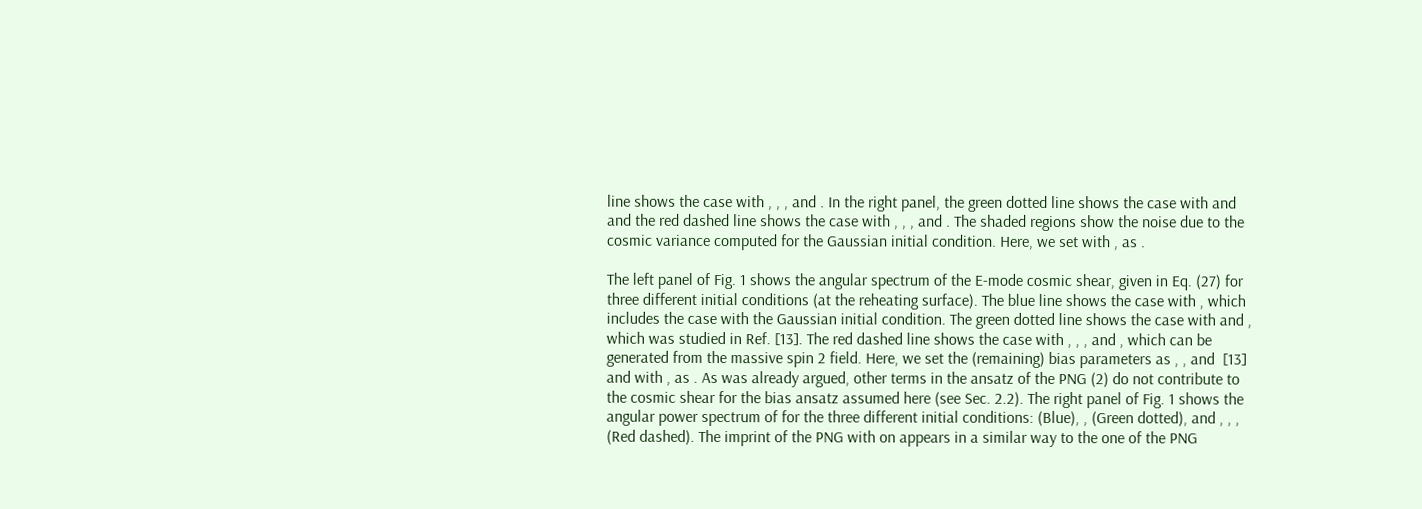line shows the case with , , , and . In the right panel, the green dotted line shows the case with and and the red dashed line shows the case with , , , and . The shaded regions show the noise due to the cosmic variance computed for the Gaussian initial condition. Here, we set with , as .

The left panel of Fig. 1 shows the angular spectrum of the E-mode cosmic shear, given in Eq. (27) for three different initial conditions (at the reheating surface). The blue line shows the case with , which includes the case with the Gaussian initial condition. The green dotted line shows the case with and , which was studied in Ref. [13]. The red dashed line shows the case with , , , and , which can be generated from the massive spin 2 field. Here, we set the (remaining) bias parameters as , , and  [13] and with , as . As was already argued, other terms in the ansatz of the PNG (2) do not contribute to the cosmic shear for the bias ansatz assumed here (see Sec. 2.2). The right panel of Fig. 1 shows the angular power spectrum of for the three different initial conditions: (Blue), , (Green dotted), and , , , (Red dashed). The imprint of the PNG with on appears in a similar way to the one of the PNG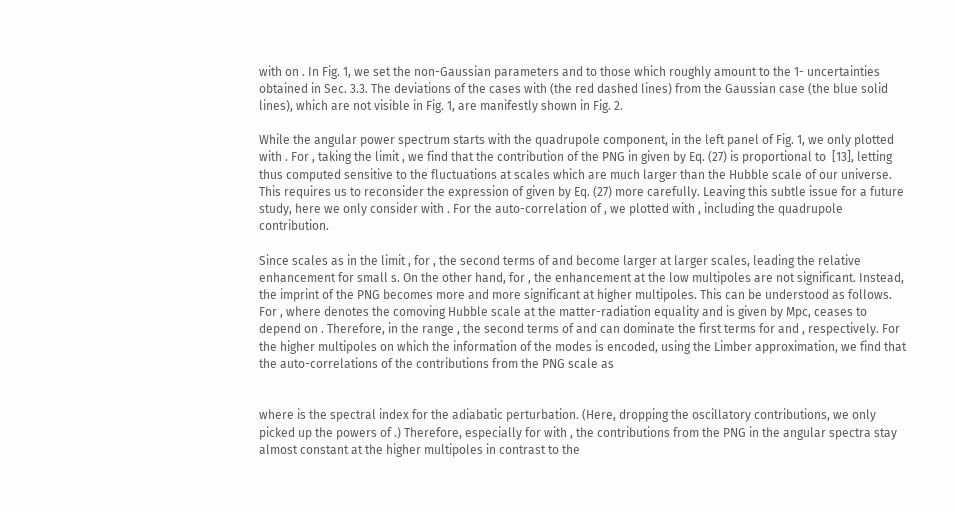with on . In Fig. 1, we set the non-Gaussian parameters and to those which roughly amount to the 1- uncertainties obtained in Sec. 3.3. The deviations of the cases with (the red dashed lines) from the Gaussian case (the blue solid lines), which are not visible in Fig. 1, are manifestly shown in Fig. 2.

While the angular power spectrum starts with the quadrupole component, in the left panel of Fig. 1, we only plotted with . For , taking the limit , we find that the contribution of the PNG in given by Eq. (27) is proportional to  [13], letting thus computed sensitive to the fluctuations at scales which are much larger than the Hubble scale of our universe. This requires us to reconsider the expression of given by Eq. (27) more carefully. Leaving this subtle issue for a future study, here we only consider with . For the auto-correlation of , we plotted with , including the quadrupole contribution.

Since scales as in the limit , for , the second terms of and become larger at larger scales, leading the relative enhancement for small s. On the other hand, for , the enhancement at the low multipoles are not significant. Instead, the imprint of the PNG becomes more and more significant at higher multipoles. This can be understood as follows. For , where denotes the comoving Hubble scale at the matter-radiation equality and is given by Mpc, ceases to depend on . Therefore, in the range , the second terms of and can dominate the first terms for and , respectively. For the higher multipoles on which the information of the modes is encoded, using the Limber approximation, we find that the auto-correlations of the contributions from the PNG scale as


where is the spectral index for the adiabatic perturbation. (Here, dropping the oscillatory contributions, we only picked up the powers of .) Therefore, especially for with , the contributions from the PNG in the angular spectra stay almost constant at the higher multipoles in contrast to the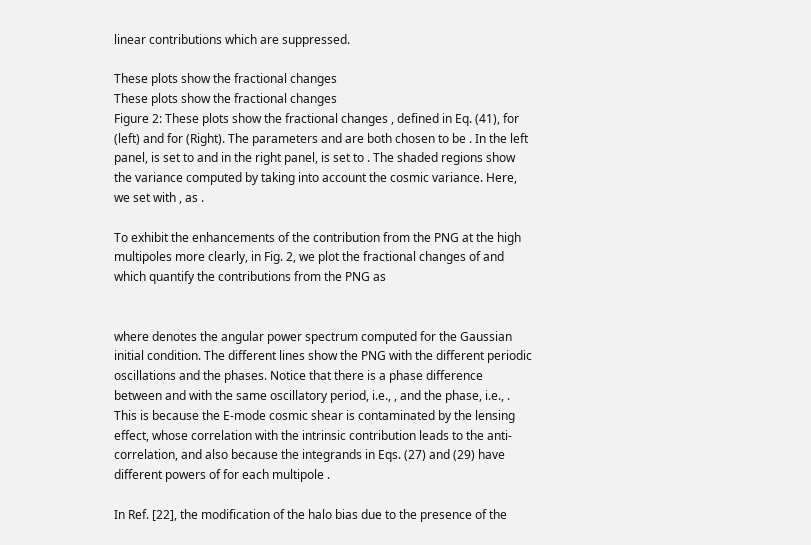linear contributions which are suppressed.

These plots show the fractional changes
These plots show the fractional changes
Figure 2: These plots show the fractional changes , defined in Eq. (41), for (left) and for (Right). The parameters and are both chosen to be . In the left panel, is set to and in the right panel, is set to . The shaded regions show the variance computed by taking into account the cosmic variance. Here, we set with , as .

To exhibit the enhancements of the contribution from the PNG at the high multipoles more clearly, in Fig. 2, we plot the fractional changes of and which quantify the contributions from the PNG as


where denotes the angular power spectrum computed for the Gaussian initial condition. The different lines show the PNG with the different periodic oscillations and the phases. Notice that there is a phase difference between and with the same oscillatory period, i.e., , and the phase, i.e., . This is because the E-mode cosmic shear is contaminated by the lensing effect, whose correlation with the intrinsic contribution leads to the anti-correlation, and also because the integrands in Eqs. (27) and (29) have different powers of for each multipole .

In Ref. [22], the modification of the halo bias due to the presence of the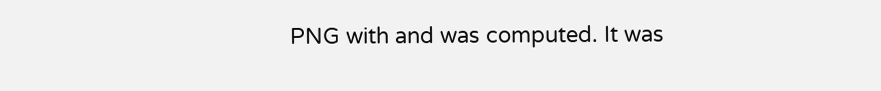PNG with and was computed. It was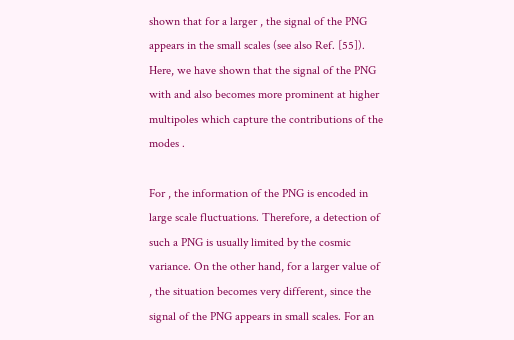shown that for a larger , the signal of the PNG appears in the small scales (see also Ref. [55]). Here, we have shown that the signal of the PNG with and also becomes more prominent at higher multipoles which capture the contributions of the modes .

For , the information of the PNG is encoded in large scale fluctuations. Therefore, a detection of such a PNG is usually limited by the cosmic variance. On the other hand, for a larger value of , the situation becomes very different, since the signal of the PNG appears in small scales. For an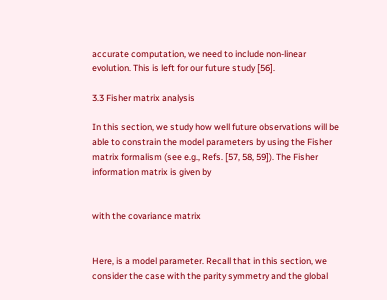accurate computation, we need to include non-linear evolution. This is left for our future study [56].

3.3 Fisher matrix analysis

In this section, we study how well future observations will be able to constrain the model parameters by using the Fisher matrix formalism (see e.g., Refs. [57, 58, 59]). The Fisher information matrix is given by


with the covariance matrix


Here, is a model parameter. Recall that in this section, we consider the case with the parity symmetry and the global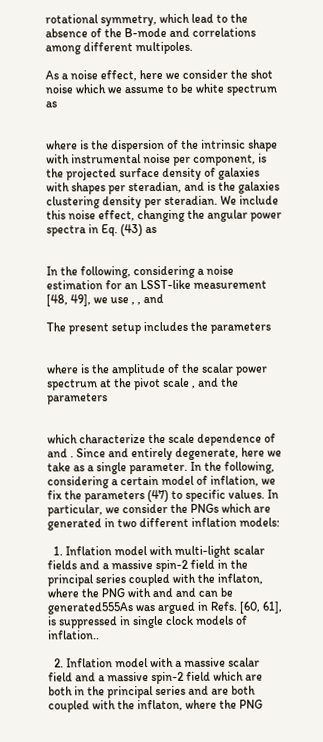rotational symmetry, which lead to the absence of the B-mode and correlations among different multipoles.

As a noise effect, here we consider the shot noise which we assume to be white spectrum as


where is the dispersion of the intrinsic shape with instrumental noise per component, is the projected surface density of galaxies with shapes per steradian, and is the galaxies clustering density per steradian. We include this noise effect, changing the angular power spectra in Eq. (43) as


In the following, considering a noise estimation for an LSST-like measurement [48, 49], we use , , and

The present setup includes the parameters


where is the amplitude of the scalar power spectrum at the pivot scale , and the parameters


which characterize the scale dependence of and . Since and entirely degenerate, here we take as a single parameter. In the following, considering a certain model of inflation, we fix the parameters (47) to specific values. In particular, we consider the PNGs which are generated in two different inflation models:

  1. Inflation model with multi-light scalar fields and a massive spin-2 field in the principal series coupled with the inflaton, where the PNG with and and can be generated555As was argued in Refs. [60, 61], is suppressed in single clock models of inflation..

  2. Inflation model with a massive scalar field and a massive spin-2 field which are both in the principal series and are both coupled with the inflaton, where the PNG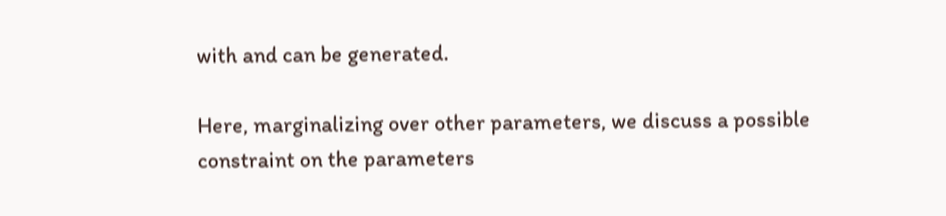with and can be generated.

Here, marginalizing over other parameters, we discuss a possible constraint on the parameters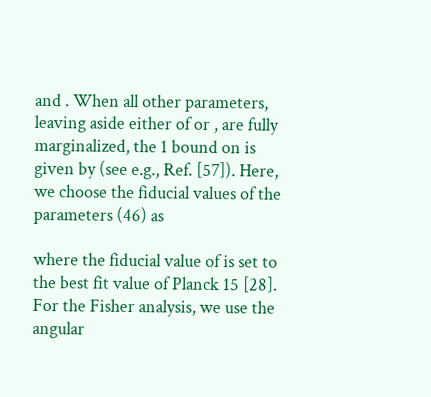and . When all other parameters, leaving aside either of or , are fully marginalized, the 1 bound on is given by (see e.g., Ref. [57]). Here, we choose the fiducial values of the parameters (46) as

where the fiducial value of is set to the best fit value of Planck 15 [28]. For the Fisher analysis, we use the angular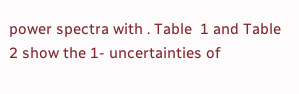power spectra with . Table  1 and Table 2 show the 1- uncertainties of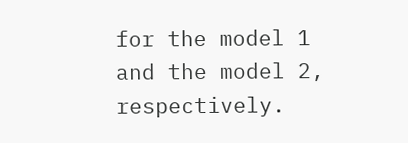for the model 1 and the model 2, respectively.